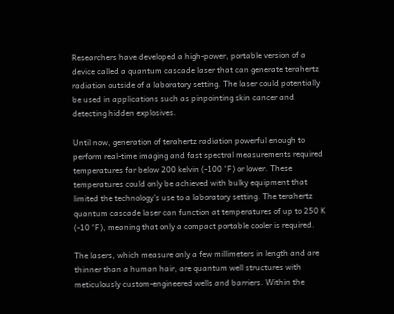Researchers have developed a high-power, portable version of a device called a quantum cascade laser that can generate terahertz radiation outside of a laboratory setting. The laser could potentially be used in applications such as pinpointing skin cancer and detecting hidden explosives.

Until now, generation of terahertz radiation powerful enough to perform real-time imaging and fast spectral measurements required temperatures far below 200 kelvin (-100 °F) or lower. These temperatures could only be achieved with bulky equipment that limited the technology’s use to a laboratory setting. The terahertz quantum cascade laser can function at temperatures of up to 250 K (-10 °F), meaning that only a compact portable cooler is required.

The lasers, which measure only a few millimeters in length and are thinner than a human hair, are quantum well structures with meticulously custom-engineered wells and barriers. Within the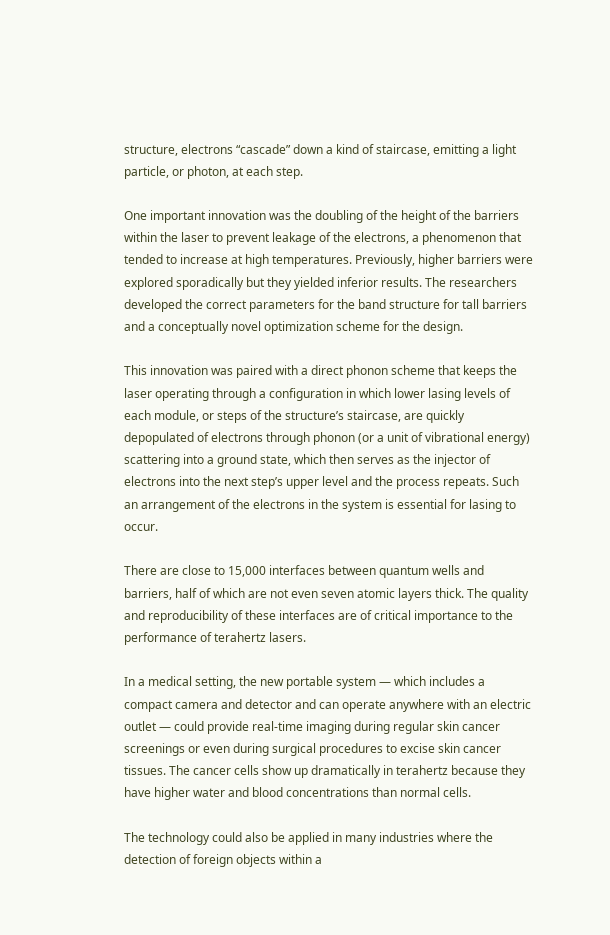structure, electrons “cascade” down a kind of staircase, emitting a light particle, or photon, at each step.

One important innovation was the doubling of the height of the barriers within the laser to prevent leakage of the electrons, a phenomenon that tended to increase at high temperatures. Previously, higher barriers were explored sporadically but they yielded inferior results. The researchers developed the correct parameters for the band structure for tall barriers and a conceptually novel optimization scheme for the design.

This innovation was paired with a direct phonon scheme that keeps the laser operating through a configuration in which lower lasing levels of each module, or steps of the structure’s staircase, are quickly depopulated of electrons through phonon (or a unit of vibrational energy) scattering into a ground state, which then serves as the injector of electrons into the next step’s upper level and the process repeats. Such an arrangement of the electrons in the system is essential for lasing to occur.

There are close to 15,000 interfaces between quantum wells and barriers, half of which are not even seven atomic layers thick. The quality and reproducibility of these interfaces are of critical importance to the performance of terahertz lasers.

In a medical setting, the new portable system — which includes a compact camera and detector and can operate anywhere with an electric outlet — could provide real-time imaging during regular skin cancer screenings or even during surgical procedures to excise skin cancer tissues. The cancer cells show up dramatically in terahertz because they have higher water and blood concentrations than normal cells.

The technology could also be applied in many industries where the detection of foreign objects within a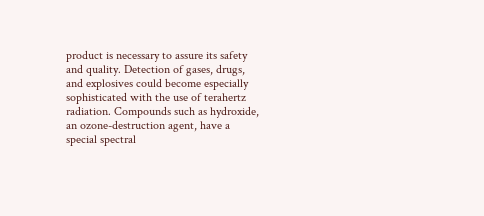product is necessary to assure its safety and quality. Detection of gases, drugs, and explosives could become especially sophisticated with the use of terahertz radiation. Compounds such as hydroxide, an ozone-destruction agent, have a special spectral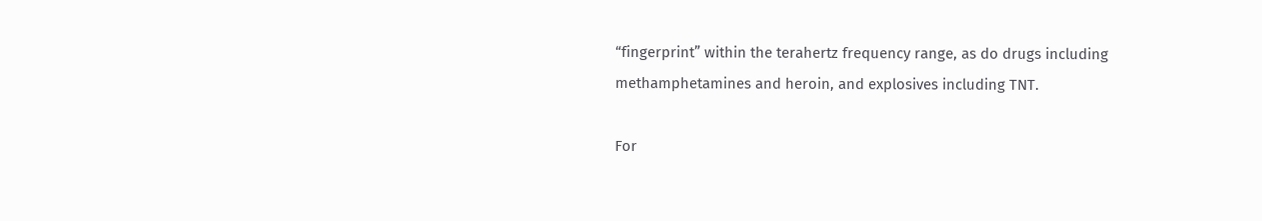“fingerprint” within the terahertz frequency range, as do drugs including methamphetamines and heroin, and explosives including TNT.

For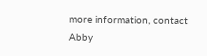more information, contact Abby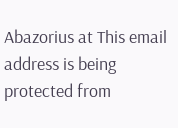Abazorius at This email address is being protected from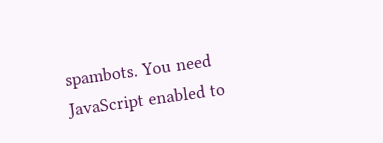spambots. You need JavaScript enabled to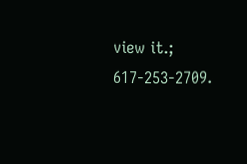view it.; 617-253-2709.